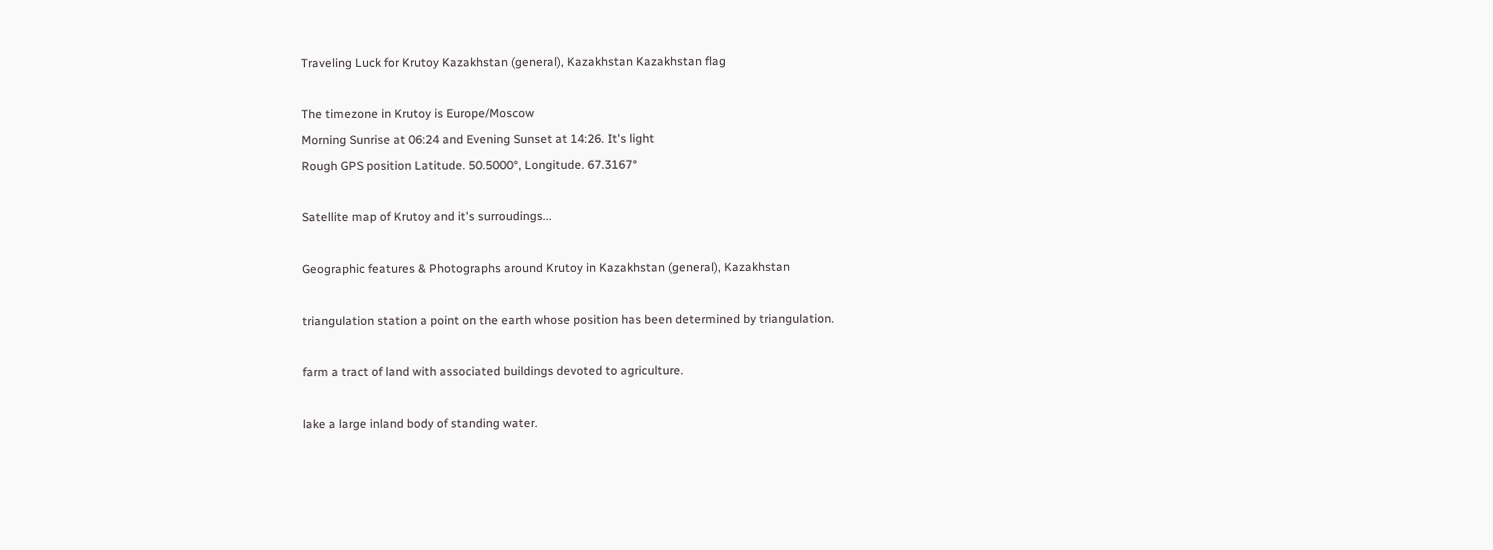Traveling Luck for Krutoy Kazakhstan (general), Kazakhstan Kazakhstan flag

The timezone in Krutoy is Europe/Moscow
Morning Sunrise at 06:24 and Evening Sunset at 14:26. It's light
Rough GPS position Latitude. 50.5000°, Longitude. 67.3167°

Satellite map of Krutoy and it's surroudings...

Geographic features & Photographs around Krutoy in Kazakhstan (general), Kazakhstan

triangulation station a point on the earth whose position has been determined by triangulation.

farm a tract of land with associated buildings devoted to agriculture.

lake a large inland body of standing water.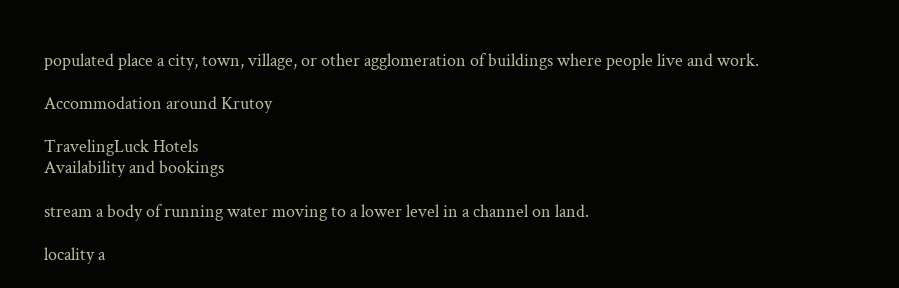populated place a city, town, village, or other agglomeration of buildings where people live and work.

Accommodation around Krutoy

TravelingLuck Hotels
Availability and bookings

stream a body of running water moving to a lower level in a channel on land.

locality a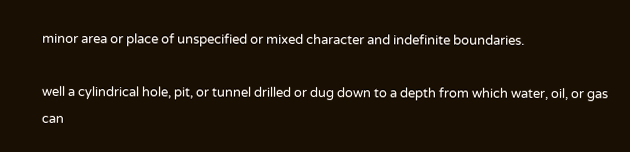minor area or place of unspecified or mixed character and indefinite boundaries.

well a cylindrical hole, pit, or tunnel drilled or dug down to a depth from which water, oil, or gas can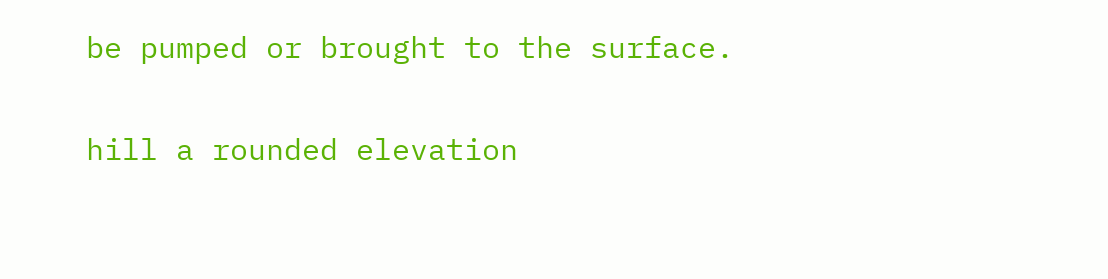be pumped or brought to the surface.

hill a rounded elevation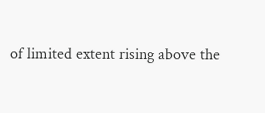of limited extent rising above the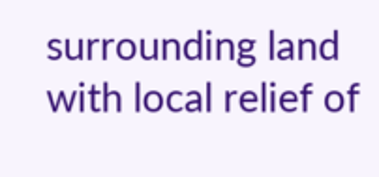surrounding land with local relief of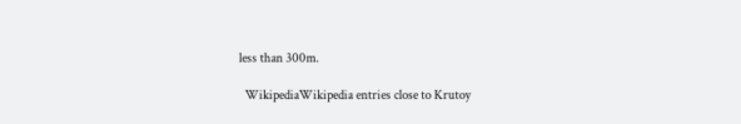less than 300m.

  WikipediaWikipedia entries close to Krutoy